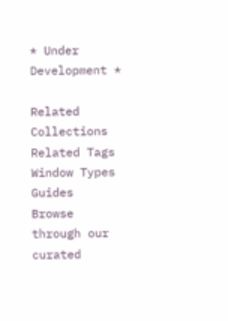* Under Development *

Related Collections
Related Tags
Window Types Guides
Browse through our curated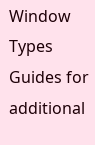Window Types Guides for additional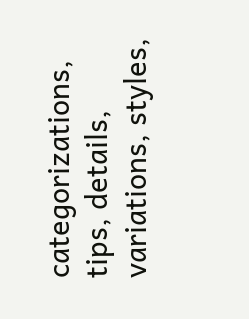categorizations, tips, details, variations, styles,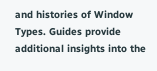and histories of Window Types. Guides provide additional insights into the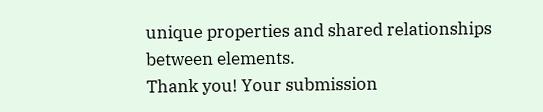unique properties and shared relationships between elements.
Thank you! Your submission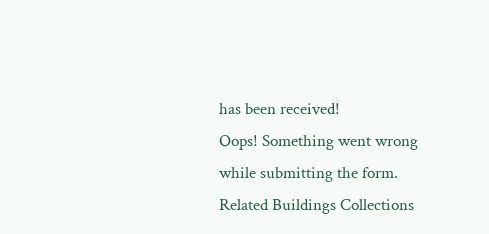has been received!
Oops! Something went wrong while submitting the form.
Related Buildings Collections